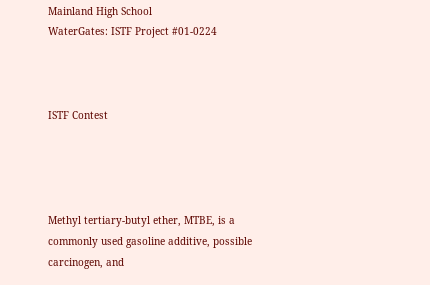Mainland High School
WaterGates: ISTF Project #01-0224



ISTF Contest




Methyl tertiary-butyl ether, MTBE, is a commonly used gasoline additive, possible carcinogen, and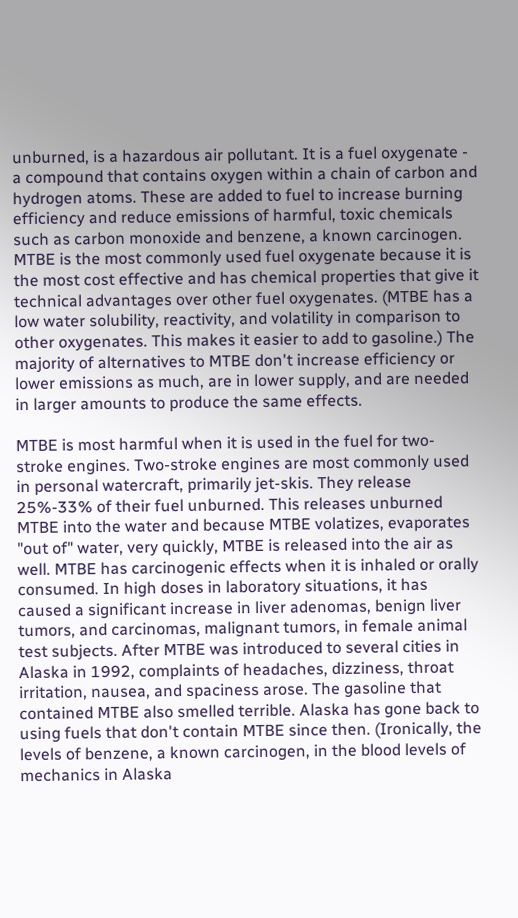unburned, is a hazardous air pollutant. It is a fuel oxygenate - a compound that contains oxygen within a chain of carbon and hydrogen atoms. These are added to fuel to increase burning efficiency and reduce emissions of harmful, toxic chemicals such as carbon monoxide and benzene, a known carcinogen. MTBE is the most commonly used fuel oxygenate because it is the most cost effective and has chemical properties that give it technical advantages over other fuel oxygenates. (MTBE has a low water solubility, reactivity, and volatility in comparison to other oxygenates. This makes it easier to add to gasoline.) The majority of alternatives to MTBE don't increase efficiency or lower emissions as much, are in lower supply, and are needed in larger amounts to produce the same effects.

MTBE is most harmful when it is used in the fuel for two-stroke engines. Two-stroke engines are most commonly used in personal watercraft, primarily jet-skis. They release 25%-33% of their fuel unburned. This releases unburned MTBE into the water and because MTBE volatizes, evaporates "out of" water, very quickly, MTBE is released into the air as well. MTBE has carcinogenic effects when it is inhaled or orally consumed. In high doses in laboratory situations, it has caused a significant increase in liver adenomas, benign liver tumors, and carcinomas, malignant tumors, in female animal test subjects. After MTBE was introduced to several cities in Alaska in 1992, complaints of headaches, dizziness, throat irritation, nausea, and spaciness arose. The gasoline that contained MTBE also smelled terrible. Alaska has gone back to using fuels that don't contain MTBE since then. (Ironically, the levels of benzene, a known carcinogen, in the blood levels of mechanics in Alaska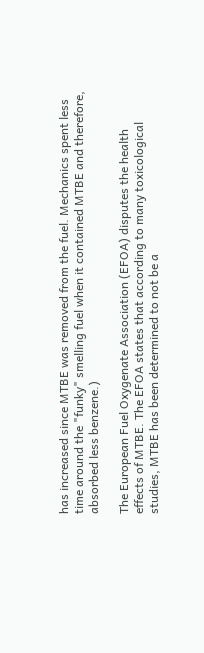has increased since MTBE was removed from the fuel. Mechanics spent less time around the "funky" smelling fuel when it contained MTBE and therefore, absorbed less benzene.)

The European Fuel Oxygenate Association (EFOA) disputes the health effects of MTBE. The EFOA states that according to many toxicological studies, MTBE has been determined to not be a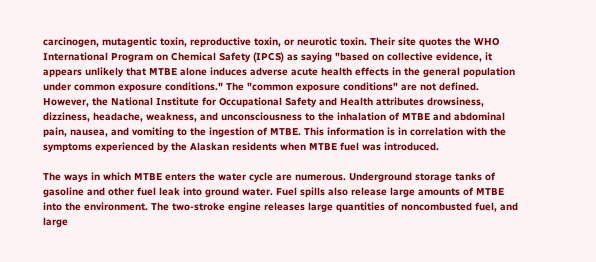carcinogen, mutagentic toxin, reproductive toxin, or neurotic toxin. Their site quotes the WHO International Program on Chemical Safety (IPCS) as saying "based on collective evidence, it appears unlikely that MTBE alone induces adverse acute health effects in the general population under common exposure conditions." The "common exposure conditions" are not defined. However, the National Institute for Occupational Safety and Health attributes drowsiness, dizziness, headache, weakness, and unconsciousness to the inhalation of MTBE and abdominal pain, nausea, and vomiting to the ingestion of MTBE. This information is in correlation with the symptoms experienced by the Alaskan residents when MTBE fuel was introduced.

The ways in which MTBE enters the water cycle are numerous. Underground storage tanks of gasoline and other fuel leak into ground water. Fuel spills also release large amounts of MTBE into the environment. The two-stroke engine releases large quantities of noncombusted fuel, and large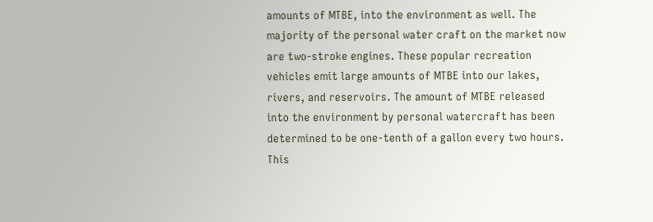amounts of MTBE, into the environment as well. The majority of the personal water craft on the market now are two-stroke engines. These popular recreation vehicles emit large amounts of MTBE into our lakes, rivers, and reservoirs. The amount of MTBE released into the environment by personal watercraft has been determined to be one-tenth of a gallon every two hours. This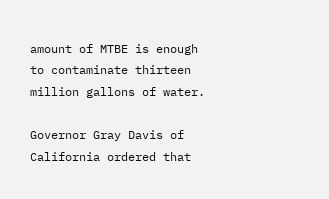amount of MTBE is enough to contaminate thirteen million gallons of water.

Governor Gray Davis of California ordered that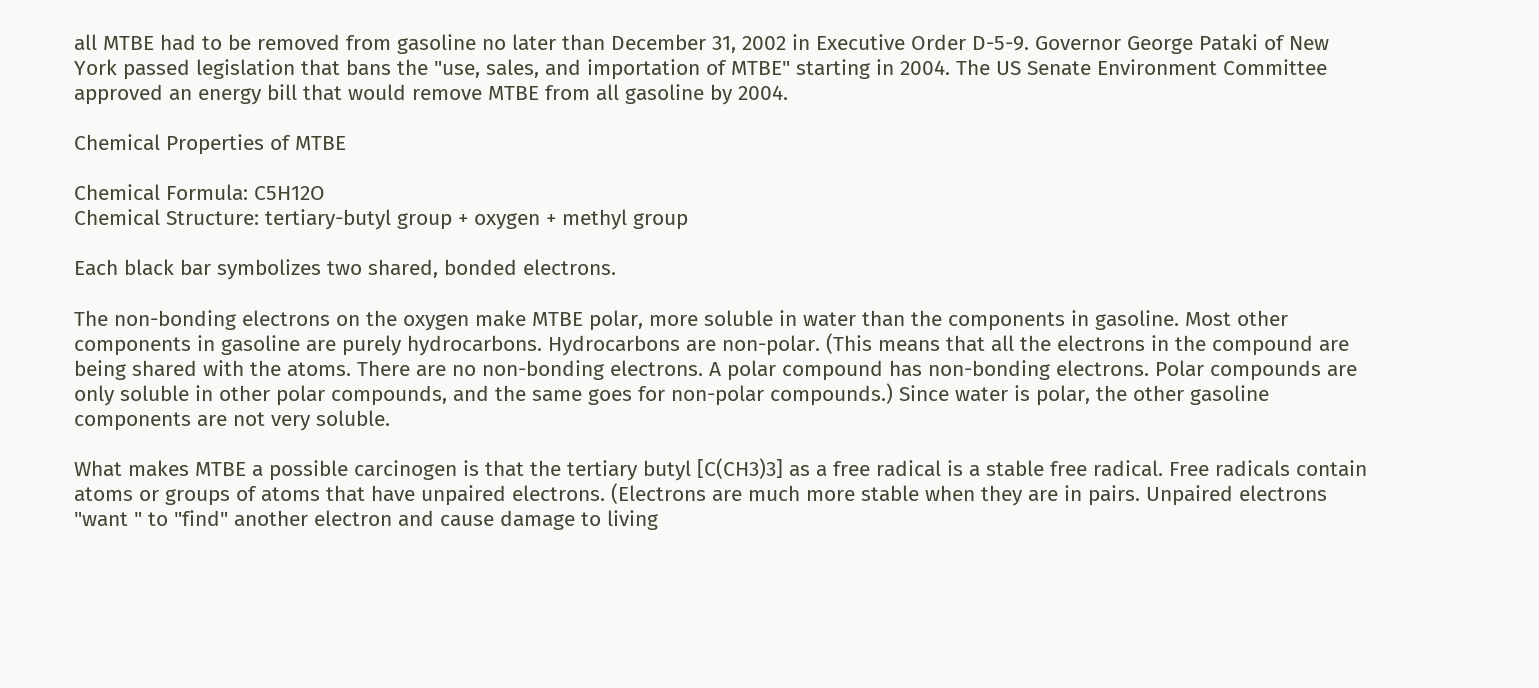all MTBE had to be removed from gasoline no later than December 31, 2002 in Executive Order D-5-9. Governor George Pataki of New York passed legislation that bans the "use, sales, and importation of MTBE" starting in 2004. The US Senate Environment Committee approved an energy bill that would remove MTBE from all gasoline by 2004.

Chemical Properties of MTBE

Chemical Formula: C5H12O
Chemical Structure: tertiary-butyl group + oxygen + methyl group

Each black bar symbolizes two shared, bonded electrons.

The non-bonding electrons on the oxygen make MTBE polar, more soluble in water than the components in gasoline. Most other components in gasoline are purely hydrocarbons. Hydrocarbons are non-polar. (This means that all the electrons in the compound are being shared with the atoms. There are no non-bonding electrons. A polar compound has non-bonding electrons. Polar compounds are only soluble in other polar compounds, and the same goes for non-polar compounds.) Since water is polar, the other gasoline components are not very soluble.

What makes MTBE a possible carcinogen is that the tertiary butyl [C(CH3)3] as a free radical is a stable free radical. Free radicals contain atoms or groups of atoms that have unpaired electrons. (Electrons are much more stable when they are in pairs. Unpaired electrons "want " to "find" another electron and cause damage to living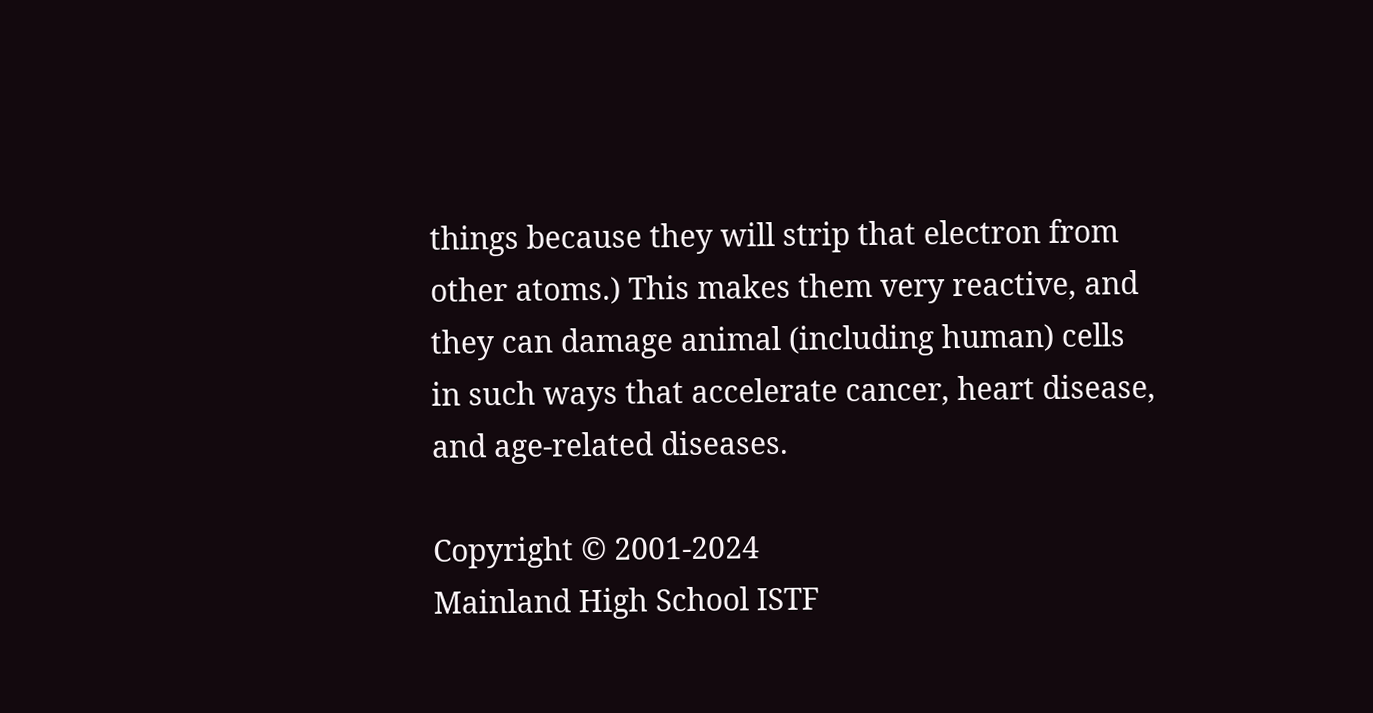things because they will strip that electron from other atoms.) This makes them very reactive, and they can damage animal (including human) cells in such ways that accelerate cancer, heart disease, and age-related diseases.

Copyright © 2001-2024
Mainland High School ISTF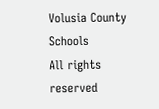Volusia County Schools
All rights reserved